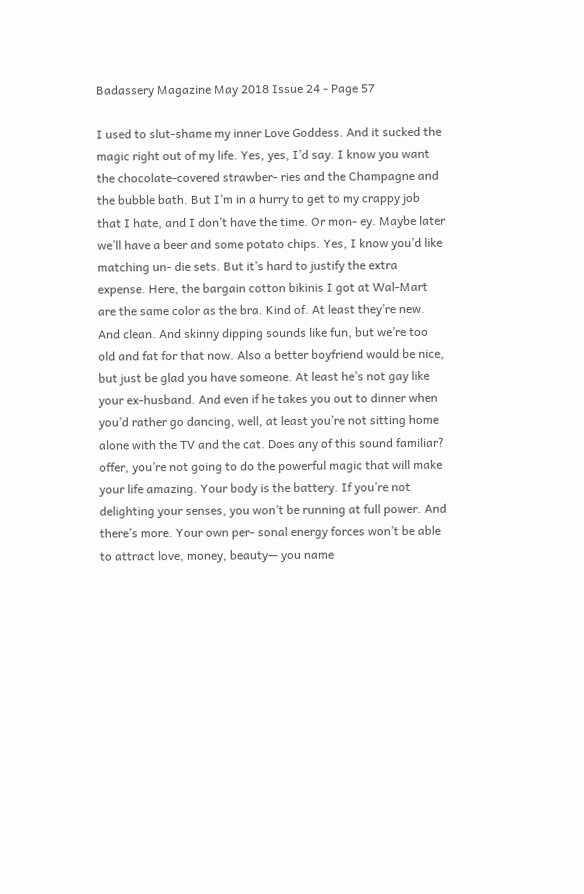Badassery Magazine May 2018 Issue 24 - Page 57

I used to slut-shame my inner Love Goddess. And it sucked the magic right out of my life. Yes, yes, I’d say. I know you want the chocolate-covered strawber- ries and the Champagne and the bubble bath. But I’m in a hurry to get to my crappy job that I hate, and I don’t have the time. Or mon- ey. Maybe later we’ll have a beer and some potato chips. Yes, I know you’d like matching un- die sets. But it’s hard to justify the extra expense. Here, the bargain cotton bikinis I got at Wal-Mart are the same color as the bra. Kind of. At least they’re new. And clean. And skinny dipping sounds like fun, but we’re too old and fat for that now. Also a better boyfriend would be nice, but just be glad you have someone. At least he’s not gay like your ex-husband. And even if he takes you out to dinner when you’d rather go dancing, well, at least you’re not sitting home alone with the TV and the cat. Does any of this sound familiar? offer, you’re not going to do the powerful magic that will make your life amazing. Your body is the battery. If you’re not delighting your senses, you won’t be running at full power. And there’s more. Your own per- sonal energy forces won’t be able to attract love, money, beauty— you name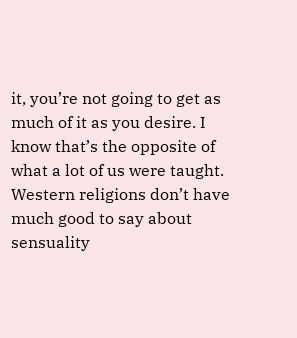it, you’re not going to get as much of it as you desire. I know that’s the opposite of what a lot of us were taught. Western religions don’t have much good to say about sensuality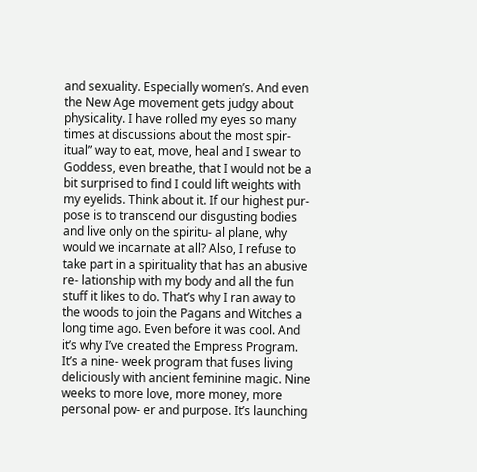and sexuality. Especially women’s. And even the New Age movement gets judgy about physicality. I have rolled my eyes so many times at discussions about the most spir- itual” way to eat, move, heal and I swear to Goddess, even breathe, that I would not be a bit surprised to find I could lift weights with my eyelids. Think about it. If our highest pur- pose is to transcend our disgusting bodies and live only on the spiritu- al plane, why would we incarnate at all? Also, I refuse to take part in a spirituality that has an abusive re- lationship with my body and all the fun stuff it likes to do. That’s why I ran away to the woods to join the Pagans and Witches a long time ago. Even before it was cool. And it’s why I’ve created the Empress Program. It’s a nine- week program that fuses living deliciously with ancient feminine magic. Nine weeks to more love, more money, more personal pow- er and purpose. It’s launching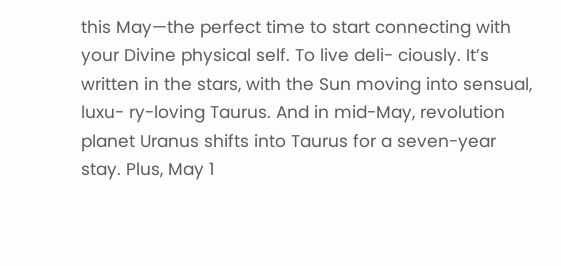this May—the perfect time to start connecting with your Divine physical self. To live deli- ciously. It’s written in the stars, with the Sun moving into sensual, luxu- ry-loving Taurus. And in mid-May, revolution planet Uranus shifts into Taurus for a seven-year stay. Plus, May 1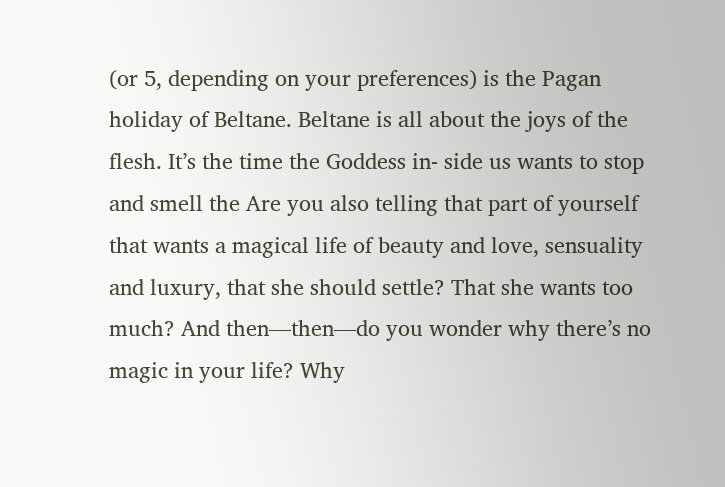(or 5, depending on your preferences) is the Pagan holiday of Beltane. Beltane is all about the joys of the flesh. It’s the time the Goddess in- side us wants to stop and smell the Are you also telling that part of yourself that wants a magical life of beauty and love, sensuality and luxury, that she should settle? That she wants too much? And then—then—do you wonder why there’s no magic in your life? Why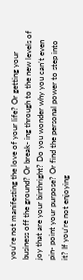you’re not manifesting the love of your life? Or getting your business off the ground? Or break- ing through to the new levels of joy that are your birthright? Do you wonder why you can’t even pin- point your purpose? Or find the personal power to step into it? If you’re not enjoying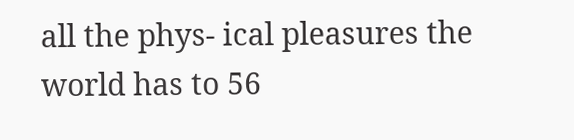all the phys- ical pleasures the world has to 56